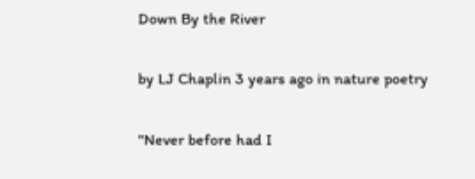Down By the River

by LJ Chaplin 3 years ago in nature poetry

"Never before had I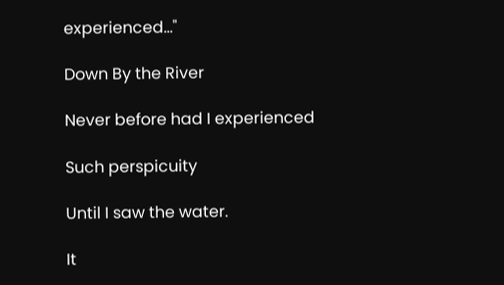experienced..."

Down By the River

Never before had I experienced

Such perspicuity

Until I saw the water.

It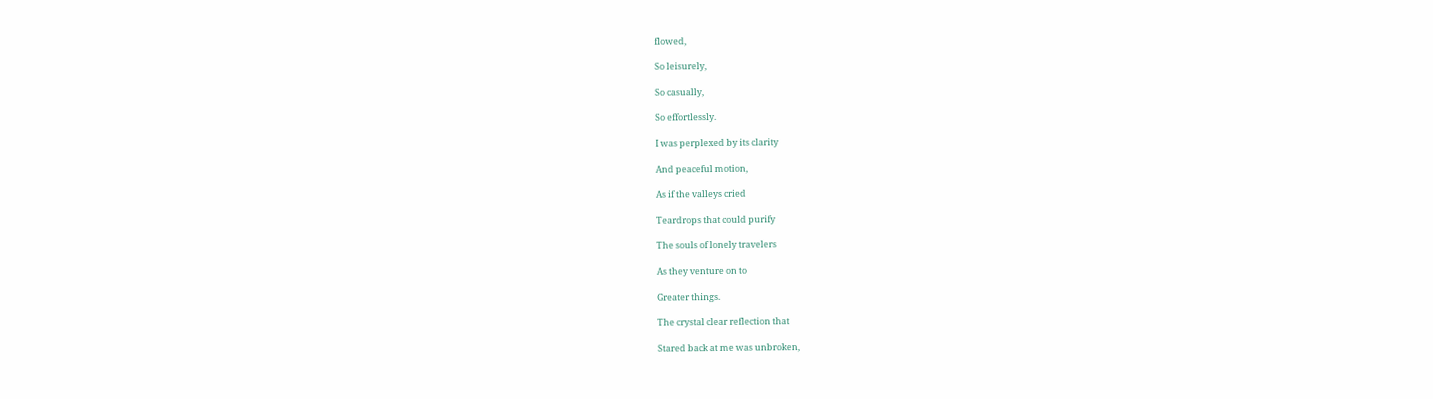flowed,

So leisurely,

So casually,

So effortlessly.

I was perplexed by its clarity

And peaceful motion,

As if the valleys cried

Teardrops that could purify

The souls of lonely travelers

As they venture on to

Greater things.

The crystal clear reflection that

Stared back at me was unbroken,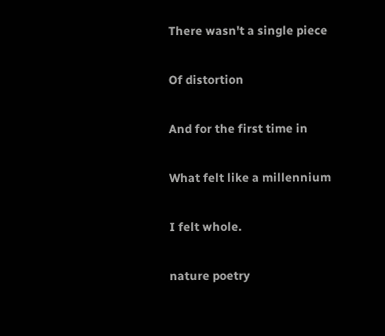There wasn't a single piece

Of distortion

And for the first time in

What felt like a millennium

I felt whole.

nature poetry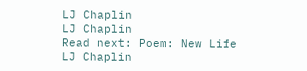LJ Chaplin
LJ Chaplin
Read next: Poem: New Life
LJ Chaplin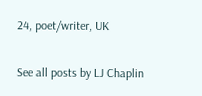24, poet/writer, UK

See all posts by LJ Chaplin